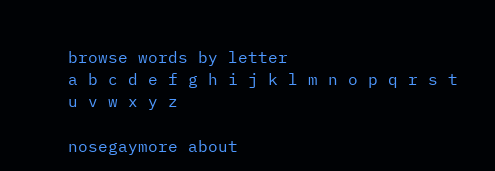browse words by letter
a b c d e f g h i j k l m n o p q r s t u v w x y z

nosegaymore about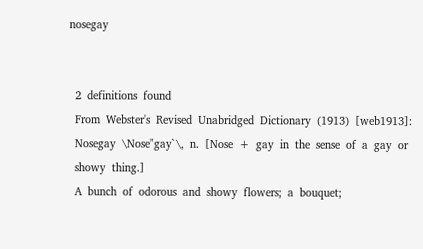nosegay


  2  definitions  found
  From  Webster's  Revised  Unabridged  Dictionary  (1913)  [web1913]:
  Nosegay  \Nose"gay`\,  n.  [Nose  +  gay  in  the  sense  of  a  gay  or
  showy  thing.]
  A  bunch  of  odorous  and  showy  flowers;  a  bouquet;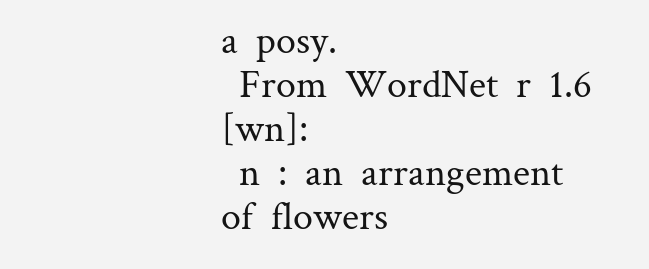a  posy.
  From  WordNet  r  1.6  [wn]:
  n  :  an  arrangement  of  flowers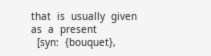that  is  usually  given  as  a  present
  [syn:  {bouquet},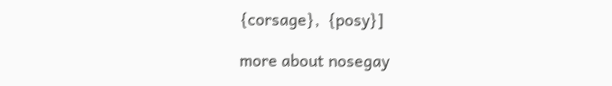{corsage},  {posy}]

more about nosegay